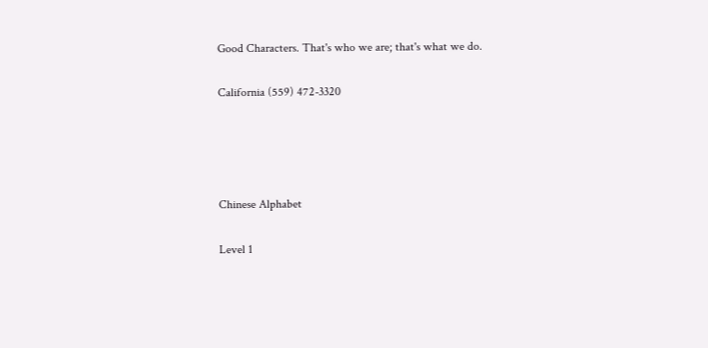Good Characters. That's who we are; that's what we do.

California (559) 472-3320




Chinese Alphabet

Level 1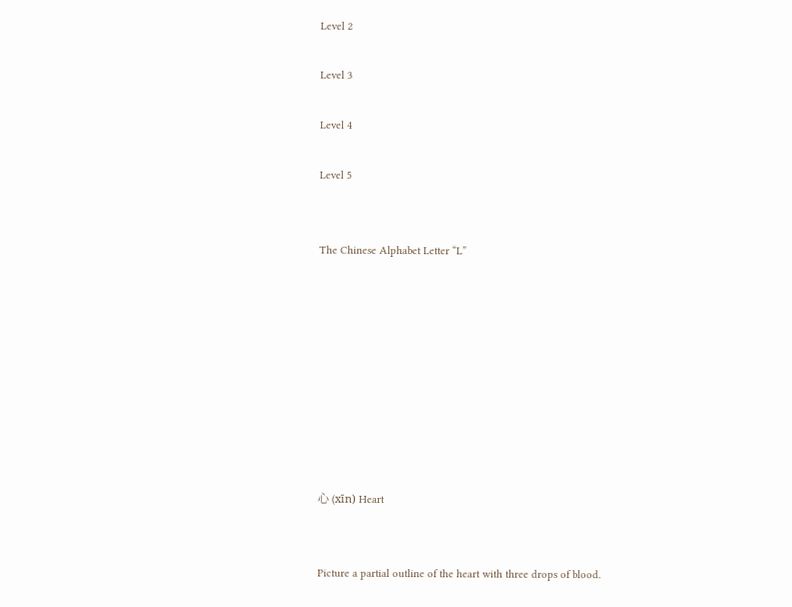Level 2

Level 3

Level 4

Level 5


The Chinese Alphabet Letter “L”









心 (xīn) Heart


Picture a partial outline of the heart with three drops of blood.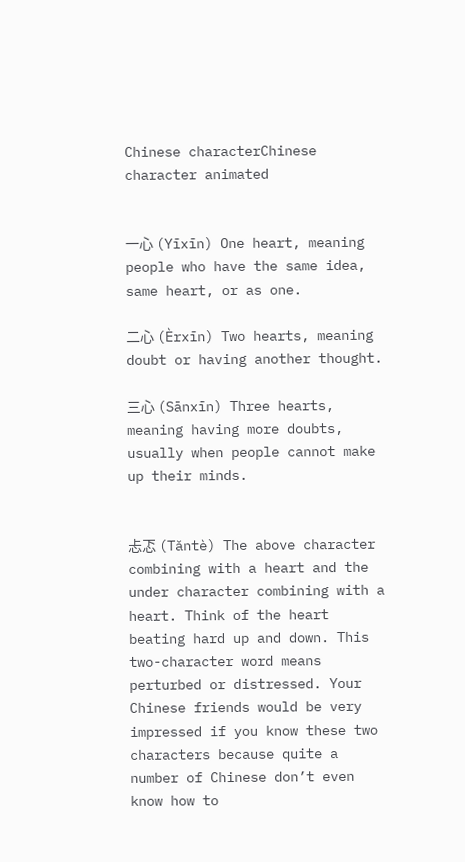Chinese characterChinese character animated


一心 (Yīxīn) One heart, meaning people who have the same idea, same heart, or as one.

二心 (Èrxīn) Two hearts, meaning doubt or having another thought.

三心 (Sānxīn) Three hearts, meaning having more doubts, usually when people cannot make up their minds.


忐忑 (Tǎntè) The above character combining with a heart and the under character combining with a heart. Think of the heart beating hard up and down. This two-character word means perturbed or distressed. Your Chinese friends would be very impressed if you know these two characters because quite a number of Chinese don’t even know how to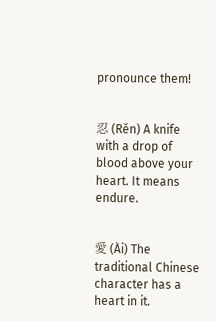pronounce them!


忍 (Rěn) A knife with a drop of blood above your heart. It means endure.


愛 (Ài) The traditional Chinese character has a heart in it.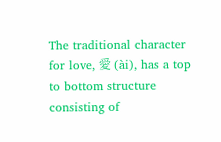The traditional character for love, 愛 (ài), has a top to bottom structure consisting of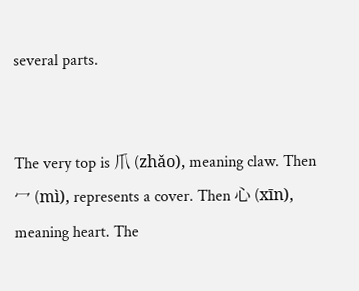several parts.


The very top is 爪 (zhǎo), meaning claw. Then 冖 (mì), represents a cover. Then 心 (xīn), meaning heart. The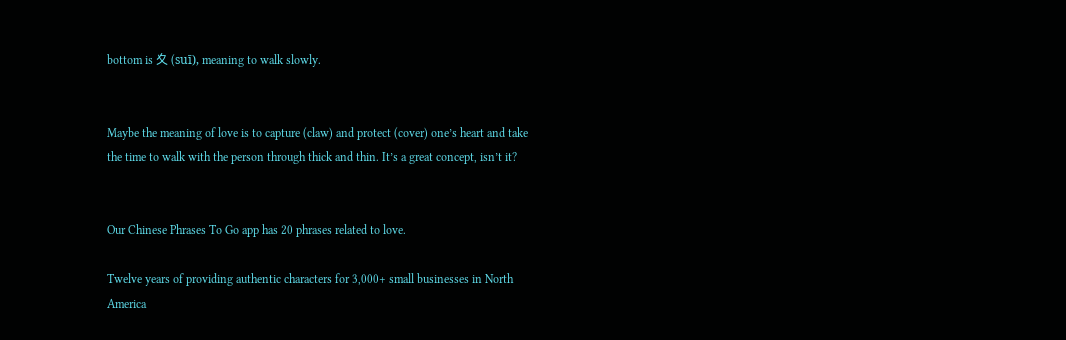bottom is 夊 (suī), meaning to walk slowly.


Maybe the meaning of love is to capture (claw) and protect (cover) one’s heart and take the time to walk with the person through thick and thin. It’s a great concept, isn’t it?


Our Chinese Phrases To Go app has 20 phrases related to love.

Twelve years of providing authentic characters for 3,000+ small businesses in North America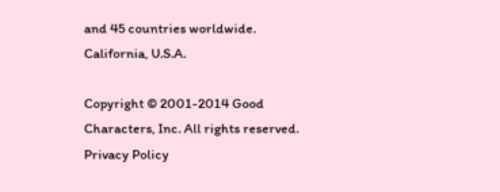and 45 countries worldwide. California, U.S.A.

Copyright © 2001-2014 Good Characters, Inc. All rights reserved. Privacy Policy